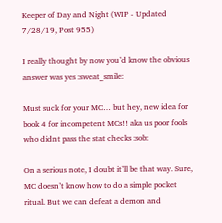Keeper of Day and Night (WIP - Updated 7/28/19, Post 955)

I really thought by now you’d know the obvious answer was yes :sweat_smile:

Must suck for your MC… but hey, new idea for book 4 for incompetent MCs!! aka us poor fools who didnt pass the stat checks :sob:

On a serious note, I doubt it’ll be that way. Sure, MC doesn’t know how to do a simple pocket ritual. But we can defeat a demon and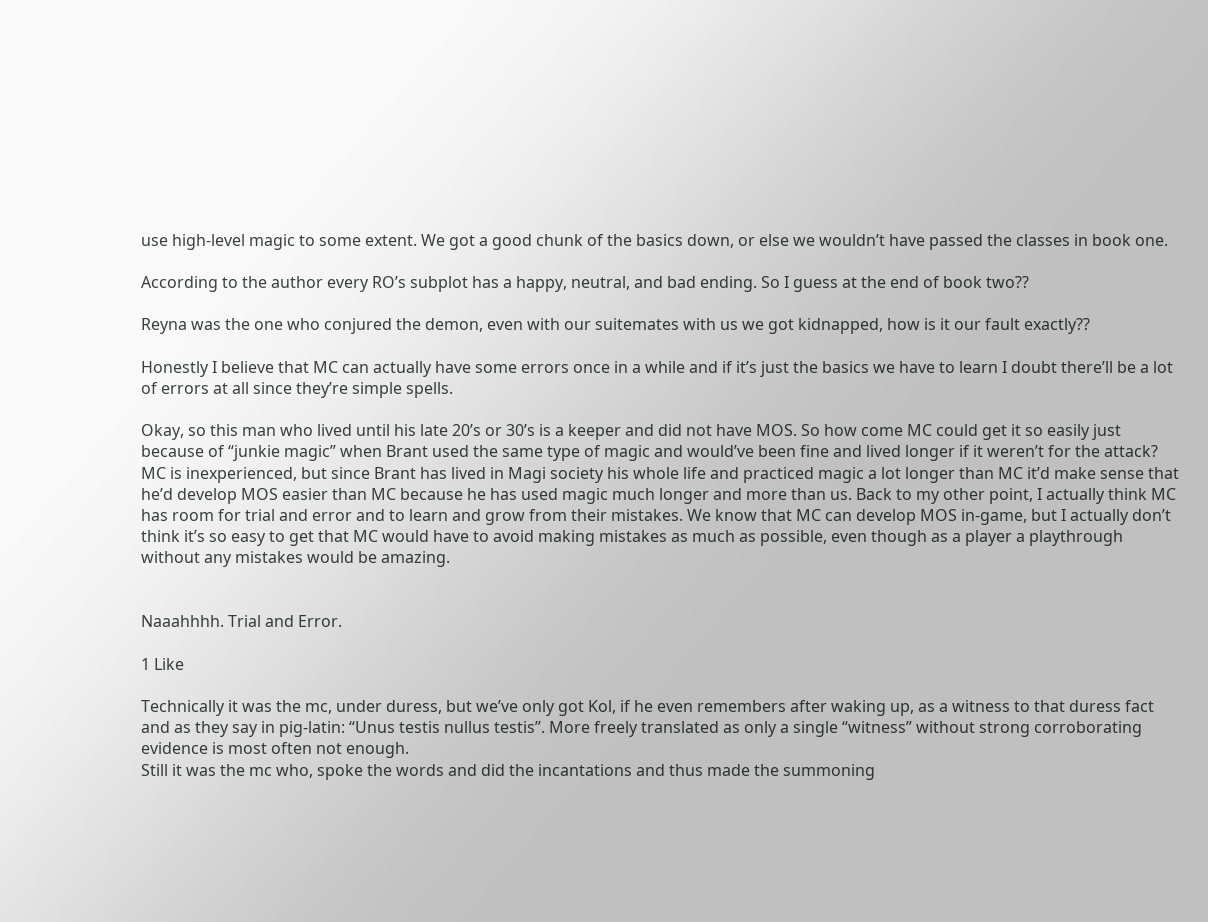use high-level magic to some extent. We got a good chunk of the basics down, or else we wouldn’t have passed the classes in book one.

According to the author every RO’s subplot has a happy, neutral, and bad ending. So I guess at the end of book two??

Reyna was the one who conjured the demon, even with our suitemates with us we got kidnapped, how is it our fault exactly??

Honestly I believe that MC can actually have some errors once in a while and if it’s just the basics we have to learn I doubt there’ll be a lot of errors at all since they’re simple spells.

Okay, so this man who lived until his late 20’s or 30’s is a keeper and did not have MOS. So how come MC could get it so easily just because of “junkie magic” when Brant used the same type of magic and would’ve been fine and lived longer if it weren’t for the attack? MC is inexperienced, but since Brant has lived in Magi society his whole life and practiced magic a lot longer than MC it’d make sense that he’d develop MOS easier than MC because he has used magic much longer and more than us. Back to my other point, I actually think MC has room for trial and error and to learn and grow from their mistakes. We know that MC can develop MOS in-game, but I actually don’t think it’s so easy to get that MC would have to avoid making mistakes as much as possible, even though as a player a playthrough without any mistakes would be amazing.


Naaahhhh. Trial and Error.

1 Like

Technically it was the mc, under duress, but we’ve only got Kol, if he even remembers after waking up, as a witness to that duress fact and as they say in pig-latin: “Unus testis nullus testis”. More freely translated as only a single “witness” without strong corroborating evidence is most often not enough.
Still it was the mc who, spoke the words and did the incantations and thus made the summoning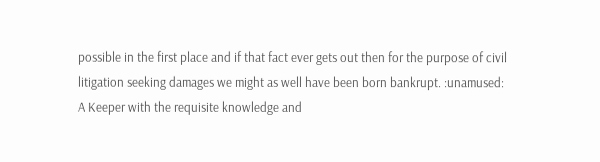possible in the first place and if that fact ever gets out then for the purpose of civil litigation seeking damages we might as well have been born bankrupt. :unamused:
A Keeper with the requisite knowledge and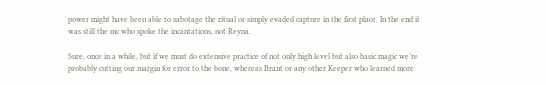power might have been able to sabotage the ritual or simply evaded capture in the first place. In the end it was still the mc who spoke the incantations, not Reyna.

Sure, once in a while, but if we must do extensive practice of not only high level but also basic magic we’re probably cutting our margin for error to the bone, whereas Brant or any other Keeper who learned more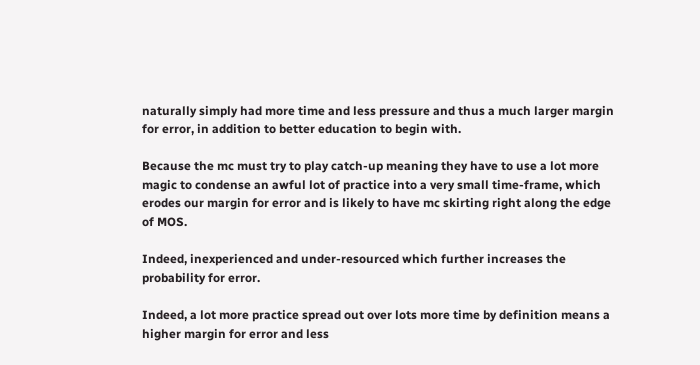naturally simply had more time and less pressure and thus a much larger margin for error, in addition to better education to begin with.

Because the mc must try to play catch-up meaning they have to use a lot more magic to condense an awful lot of practice into a very small time-frame, which erodes our margin for error and is likely to have mc skirting right along the edge of MOS.

Indeed, inexperienced and under-resourced which further increases the probability for error.

Indeed, a lot more practice spread out over lots more time by definition means a higher margin for error and less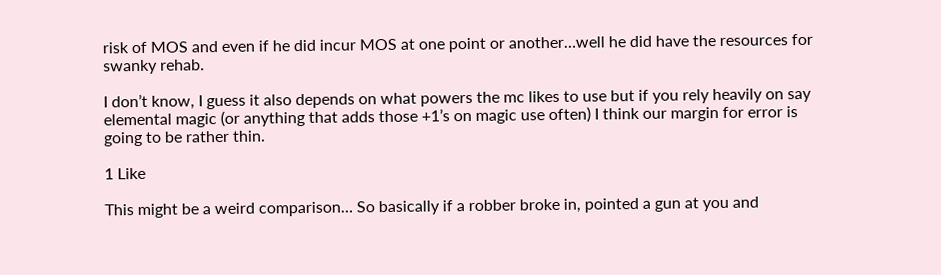risk of MOS and even if he did incur MOS at one point or another…well he did have the resources for swanky rehab.

I don’t know, I guess it also depends on what powers the mc likes to use but if you rely heavily on say elemental magic (or anything that adds those +1’s on magic use often) I think our margin for error is going to be rather thin.

1 Like

This might be a weird comparison… So basically if a robber broke in, pointed a gun at you and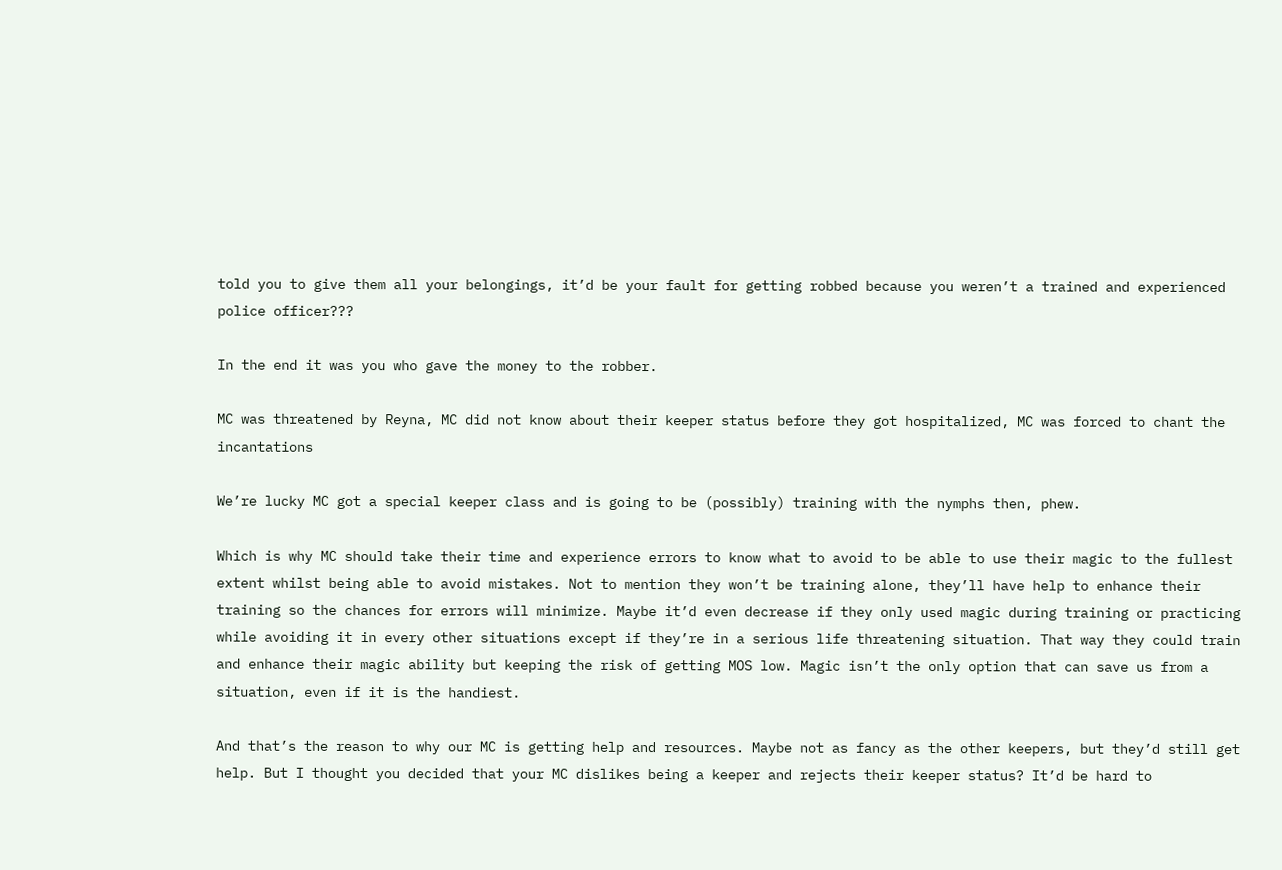told you to give them all your belongings, it’d be your fault for getting robbed because you weren’t a trained and experienced police officer???

In the end it was you who gave the money to the robber.

MC was threatened by Reyna, MC did not know about their keeper status before they got hospitalized, MC was forced to chant the incantations

We’re lucky MC got a special keeper class and is going to be (possibly) training with the nymphs then, phew.

Which is why MC should take their time and experience errors to know what to avoid to be able to use their magic to the fullest extent whilst being able to avoid mistakes. Not to mention they won’t be training alone, they’ll have help to enhance their training so the chances for errors will minimize. Maybe it’d even decrease if they only used magic during training or practicing while avoiding it in every other situations except if they’re in a serious life threatening situation. That way they could train and enhance their magic ability but keeping the risk of getting MOS low. Magic isn’t the only option that can save us from a situation, even if it is the handiest.

And that’s the reason to why our MC is getting help and resources. Maybe not as fancy as the other keepers, but they’d still get help. But I thought you decided that your MC dislikes being a keeper and rejects their keeper status? It’d be hard to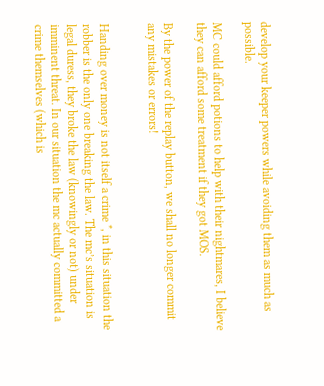develop your keeper powers while avoiding them as much as possible.

MC could afford potions to help with their nightmares, I believe they can afford some treatment if they got MOS.

By the power of the replay button, we shall no longer commit any mistakes or errors!


Handing over money is not itself a crime *, in this situation the robber is the only one breaking the law. The mc’s situation is legal duress, they broke the law (knowingly or not) under imminent threat. In our situation the mc actually committed a crime themselves (which is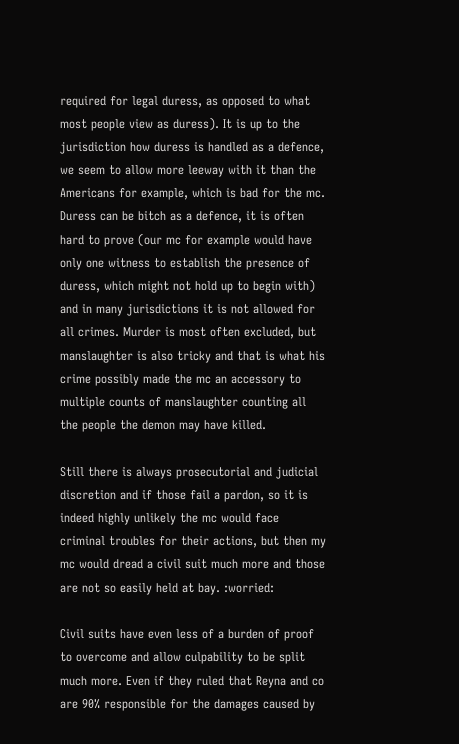required for legal duress, as opposed to what most people view as duress). It is up to the jurisdiction how duress is handled as a defence, we seem to allow more leeway with it than the Americans for example, which is bad for the mc. Duress can be bitch as a defence, it is often hard to prove (our mc for example would have only one witness to establish the presence of duress, which might not hold up to begin with) and in many jurisdictions it is not allowed for all crimes. Murder is most often excluded, but manslaughter is also tricky and that is what his crime possibly made the mc an accessory to multiple counts of manslaughter counting all the people the demon may have killed.

Still there is always prosecutorial and judicial discretion and if those fail a pardon, so it is indeed highly unlikely the mc would face criminal troubles for their actions, but then my mc would dread a civil suit much more and those are not so easily held at bay. :worried:

Civil suits have even less of a burden of proof to overcome and allow culpability to be split much more. Even if they ruled that Reyna and co are 90% responsible for the damages caused by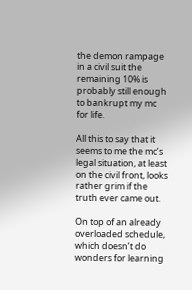the demon rampage in a civil suit the remaining 10% is probably still enough to bankrupt my mc for life.

All this to say that it seems to me the mc’s legal situation, at least on the civil front, looks rather grim if the truth ever came out.

On top of an already overloaded schedule, which doesn’t do wonders for learning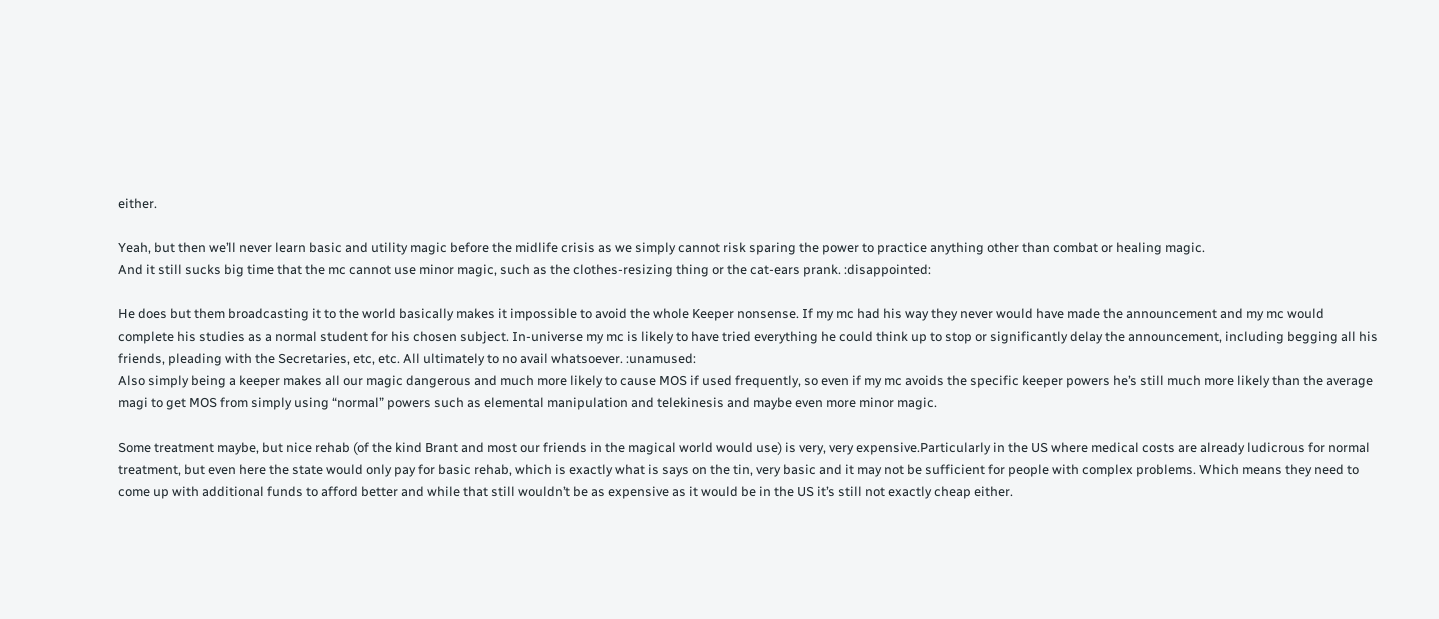either.

Yeah, but then we’ll never learn basic and utility magic before the midlife crisis as we simply cannot risk sparing the power to practice anything other than combat or healing magic.
And it still sucks big time that the mc cannot use minor magic, such as the clothes-resizing thing or the cat-ears prank. :disappointed:

He does but them broadcasting it to the world basically makes it impossible to avoid the whole Keeper nonsense. If my mc had his way they never would have made the announcement and my mc would complete his studies as a normal student for his chosen subject. In-universe my mc is likely to have tried everything he could think up to stop or significantly delay the announcement, including begging all his friends, pleading with the Secretaries, etc, etc. All ultimately to no avail whatsoever. :unamused:
Also simply being a keeper makes all our magic dangerous and much more likely to cause MOS if used frequently, so even if my mc avoids the specific keeper powers he’s still much more likely than the average magi to get MOS from simply using “normal” powers such as elemental manipulation and telekinesis and maybe even more minor magic.

Some treatment maybe, but nice rehab (of the kind Brant and most our friends in the magical world would use) is very, very expensive.Particularly in the US where medical costs are already ludicrous for normal treatment, but even here the state would only pay for basic rehab, which is exactly what is says on the tin, very basic and it may not be sufficient for people with complex problems. Which means they need to come up with additional funds to afford better and while that still wouldn’t be as expensive as it would be in the US it’s still not exactly cheap either.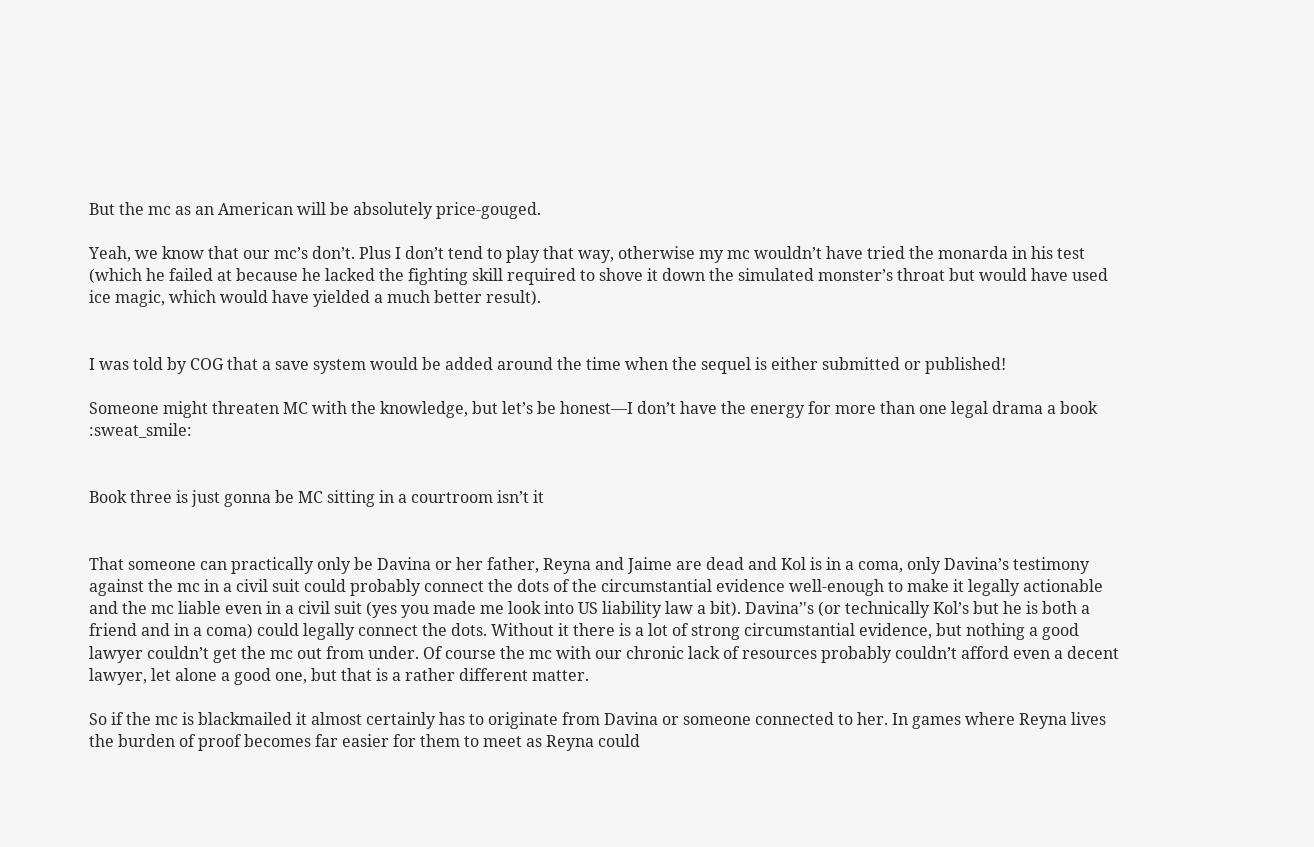But the mc as an American will be absolutely price-gouged.

Yeah, we know that our mc’s don’t. Plus I don’t tend to play that way, otherwise my mc wouldn’t have tried the monarda in his test (which he failed at because he lacked the fighting skill required to shove it down the simulated monster’s throat but would have used ice magic, which would have yielded a much better result).


I was told by COG that a save system would be added around the time when the sequel is either submitted or published!

Someone might threaten MC with the knowledge, but let’s be honest—I don’t have the energy for more than one legal drama a book :sweat_smile:


Book three is just gonna be MC sitting in a courtroom isn’t it


That someone can practically only be Davina or her father, Reyna and Jaime are dead and Kol is in a coma, only Davina’s testimony against the mc in a civil suit could probably connect the dots of the circumstantial evidence well-enough to make it legally actionable and the mc liable even in a civil suit (yes you made me look into US liability law a bit). Davina’'s (or technically Kol’s but he is both a friend and in a coma) could legally connect the dots. Without it there is a lot of strong circumstantial evidence, but nothing a good lawyer couldn’t get the mc out from under. Of course the mc with our chronic lack of resources probably couldn’t afford even a decent lawyer, let alone a good one, but that is a rather different matter.

So if the mc is blackmailed it almost certainly has to originate from Davina or someone connected to her. In games where Reyna lives the burden of proof becomes far easier for them to meet as Reyna could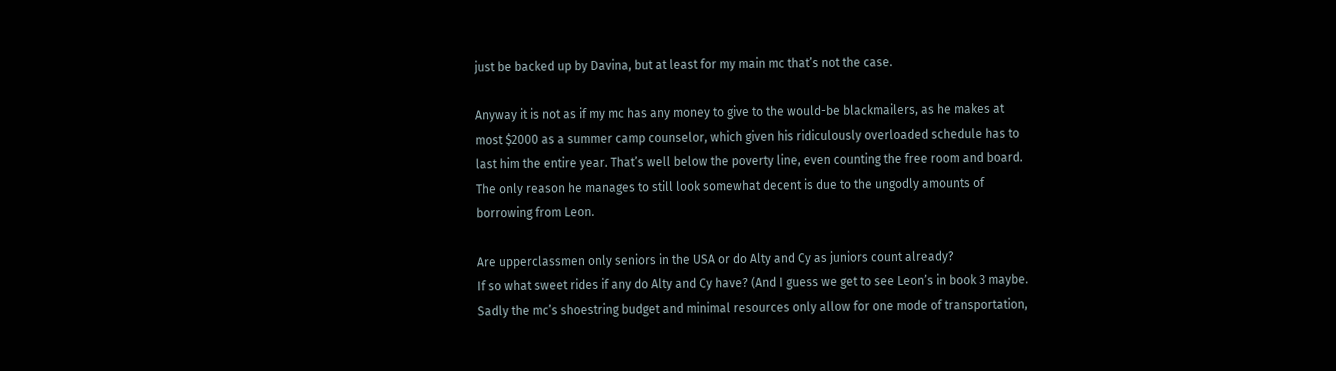just be backed up by Davina, but at least for my main mc that’s not the case.

Anyway it is not as if my mc has any money to give to the would-be blackmailers, as he makes at most $2000 as a summer camp counselor, which given his ridiculously overloaded schedule has to last him the entire year. That’s well below the poverty line, even counting the free room and board. The only reason he manages to still look somewhat decent is due to the ungodly amounts of borrowing from Leon.

Are upperclassmen only seniors in the USA or do Alty and Cy as juniors count already?
If so what sweet rides if any do Alty and Cy have? (And I guess we get to see Leon’s in book 3 maybe. Sadly the mc’s shoestring budget and minimal resources only allow for one mode of transportation,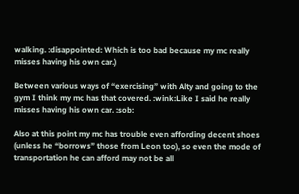walking. :disappointed: Which is too bad because my mc really misses having his own car.)

Between various ways of “exercising” with Alty and going to the gym I think my mc has that covered. :wink:Like I said he really misses having his own car. :sob:

Also at this point my mc has trouble even affording decent shoes (unless he “borrows” those from Leon too), so even the mode of transportation he can afford may not be all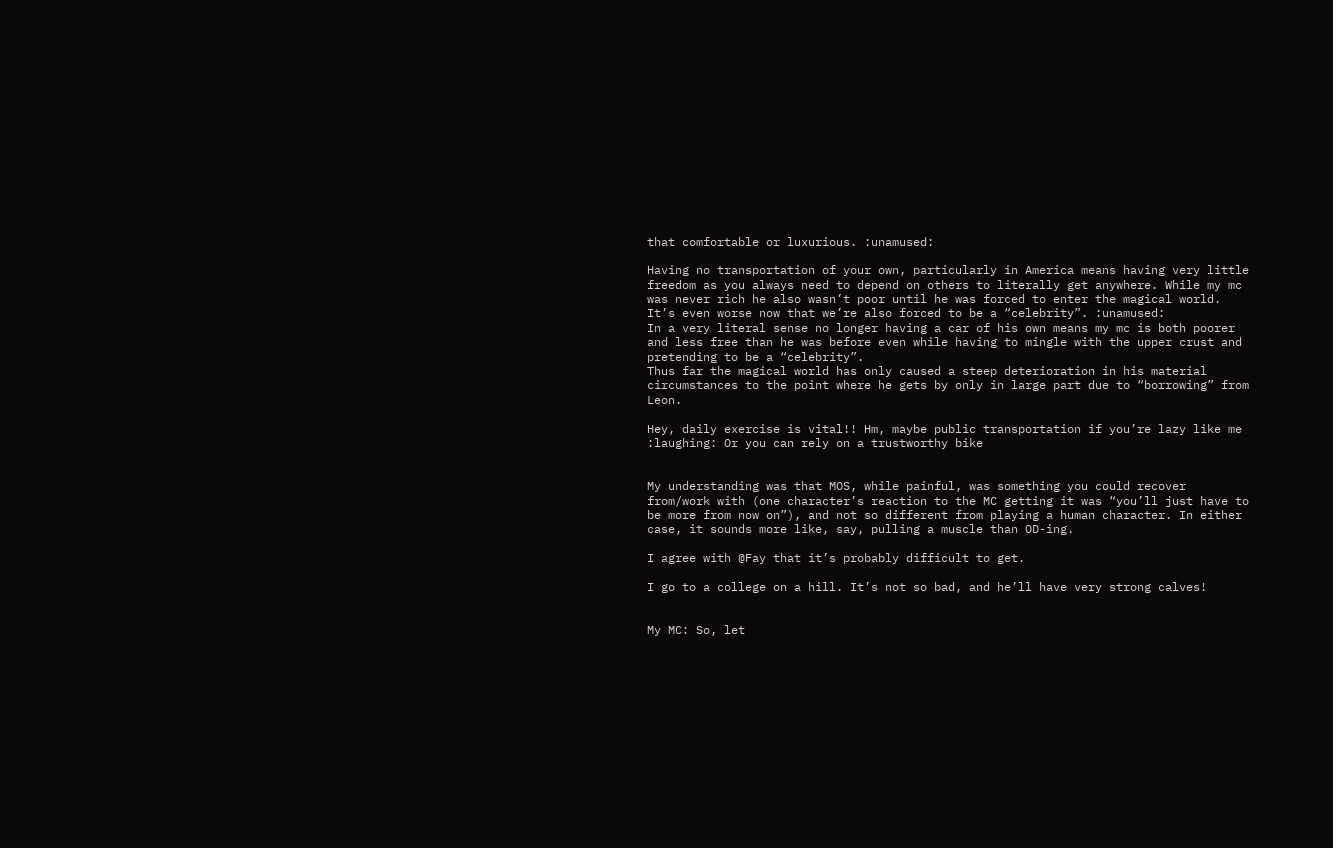that comfortable or luxurious. :unamused:

Having no transportation of your own, particularly in America means having very little freedom as you always need to depend on others to literally get anywhere. While my mc was never rich he also wasn’t poor until he was forced to enter the magical world. It’s even worse now that we’re also forced to be a “celebrity”. :unamused:
In a very literal sense no longer having a car of his own means my mc is both poorer and less free than he was before even while having to mingle with the upper crust and pretending to be a “celebrity”.
Thus far the magical world has only caused a steep deterioration in his material circumstances to the point where he gets by only in large part due to “borrowing” from Leon.

Hey, daily exercise is vital!! Hm, maybe public transportation if you’re lazy like me :laughing: Or you can rely on a trustworthy bike


My understanding was that MOS, while painful, was something you could recover from/work with (one character’s reaction to the MC getting it was “you’ll just have to be more from now on”), and not so different from playing a human character. In either case, it sounds more like, say, pulling a muscle than OD-ing.

I agree with @Fay that it’s probably difficult to get.

I go to a college on a hill. It’s not so bad, and he’ll have very strong calves!


My MC: So, let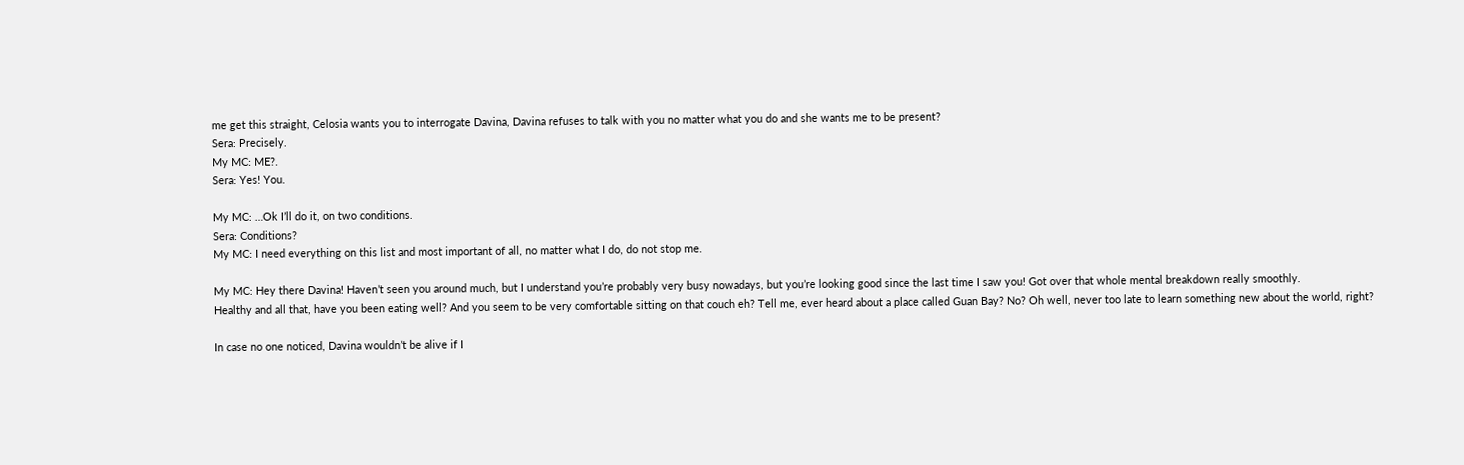me get this straight, Celosia wants you to interrogate Davina, Davina refuses to talk with you no matter what you do and she wants me to be present?
Sera: Precisely.
My MC: ME?.
Sera: Yes! You.

My MC: …Ok I’ll do it, on two conditions.
Sera: Conditions?
My MC: I need everything on this list and most important of all, no matter what I do, do not stop me.

My MC: Hey there Davina! Haven’t seen you around much, but I understand you’re probably very busy nowadays, but you’re looking good since the last time I saw you! Got over that whole mental breakdown really smoothly.
Healthy and all that, have you been eating well? And you seem to be very comfortable sitting on that couch eh? Tell me, ever heard about a place called Guan Bay? No? Oh well, never too late to learn something new about the world, right?

In case no one noticed, Davina wouldn’t be alive if I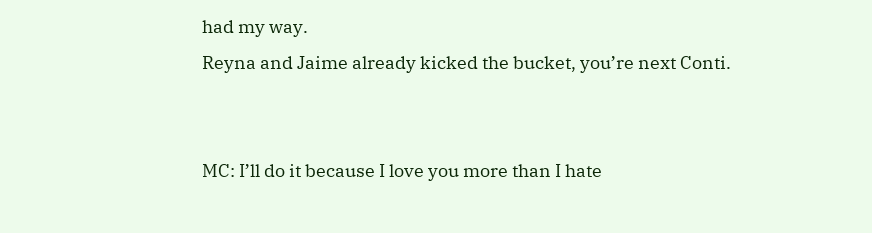had my way.
Reyna and Jaime already kicked the bucket, you’re next Conti.


MC: I’ll do it because I love you more than I hate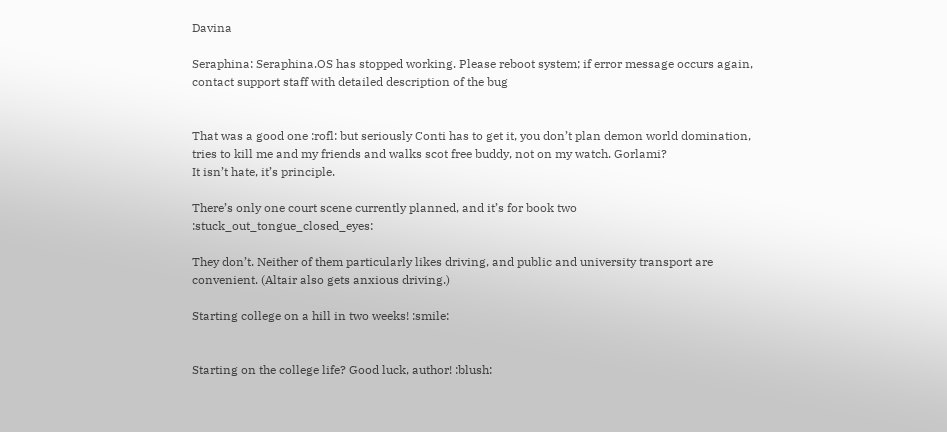Davina

Seraphina: Seraphina.OS has stopped working. Please reboot system; if error message occurs again, contact support staff with detailed description of the bug


That was a good one :rofl: but seriously Conti has to get it, you don’t plan demon world domination, tries to kill me and my friends and walks scot free buddy, not on my watch. Gorlami?
It isn’t hate, it’s principle.

There’s only one court scene currently planned, and it’s for book two :stuck_out_tongue_closed_eyes:

They don’t. Neither of them particularly likes driving, and public and university transport are convenient. (Altair also gets anxious driving.)

Starting college on a hill in two weeks! :smile:


Starting on the college life? Good luck, author! :blush: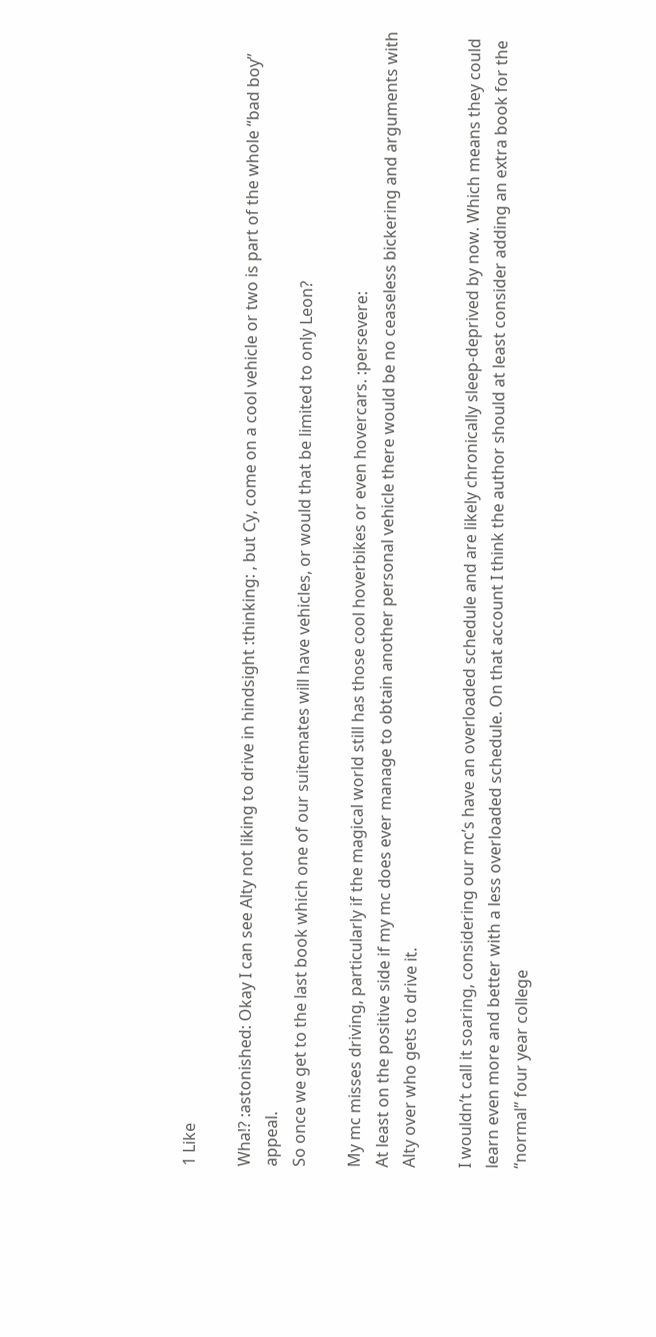1 Like

Wha!? :astonished: Okay I can see Alty not liking to drive in hindsight :thinking: , but Cy, come on a cool vehicle or two is part of the whole “bad boy” appeal.
So once we get to the last book which one of our suitemates will have vehicles, or would that be limited to only Leon?

My mc misses driving, particularly if the magical world still has those cool hoverbikes or even hovercars. :persevere:
At least on the positive side if my mc does ever manage to obtain another personal vehicle there would be no ceaseless bickering and arguments with Alty over who gets to drive it.

I wouldn’t call it soaring, considering our mc’s have an overloaded schedule and are likely chronically sleep-deprived by now. Which means they could learn even more and better with a less overloaded schedule. On that account I think the author should at least consider adding an extra book for the “normal” four year college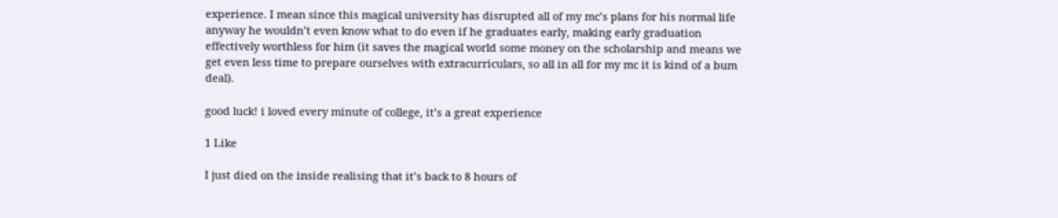experience. I mean since this magical university has disrupted all of my mc’s plans for his normal life anyway he wouldn’t even know what to do even if he graduates early, making early graduation effectively worthless for him (it saves the magical world some money on the scholarship and means we get even less time to prepare ourselves with extracurriculars, so all in all for my mc it is kind of a bum deal).

good luck! i loved every minute of college, it’s a great experience

1 Like

I just died on the inside realising that it’s back to 8 hours of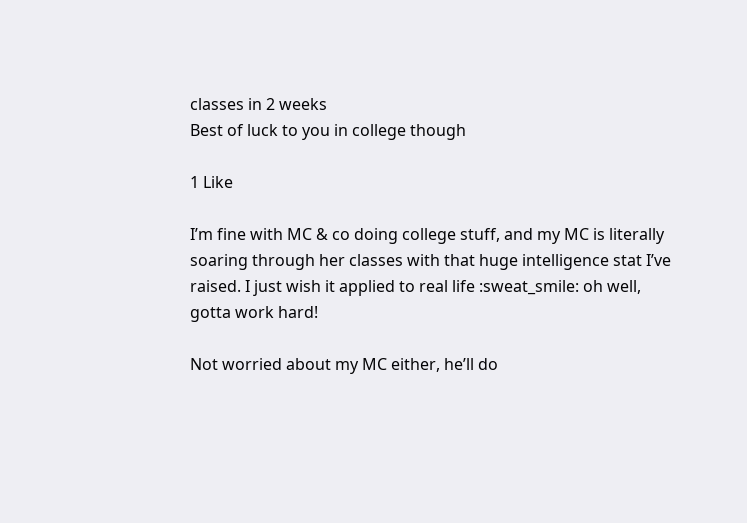classes in 2 weeks
Best of luck to you in college though

1 Like

I’m fine with MC & co doing college stuff, and my MC is literally soaring through her classes with that huge intelligence stat I’ve raised. I just wish it applied to real life :sweat_smile: oh well, gotta work hard!

Not worried about my MC either, he’ll do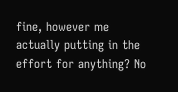fine, however me actually putting in the effort for anything? No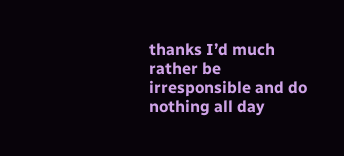thanks I’d much rather be irresponsible and do nothing all day